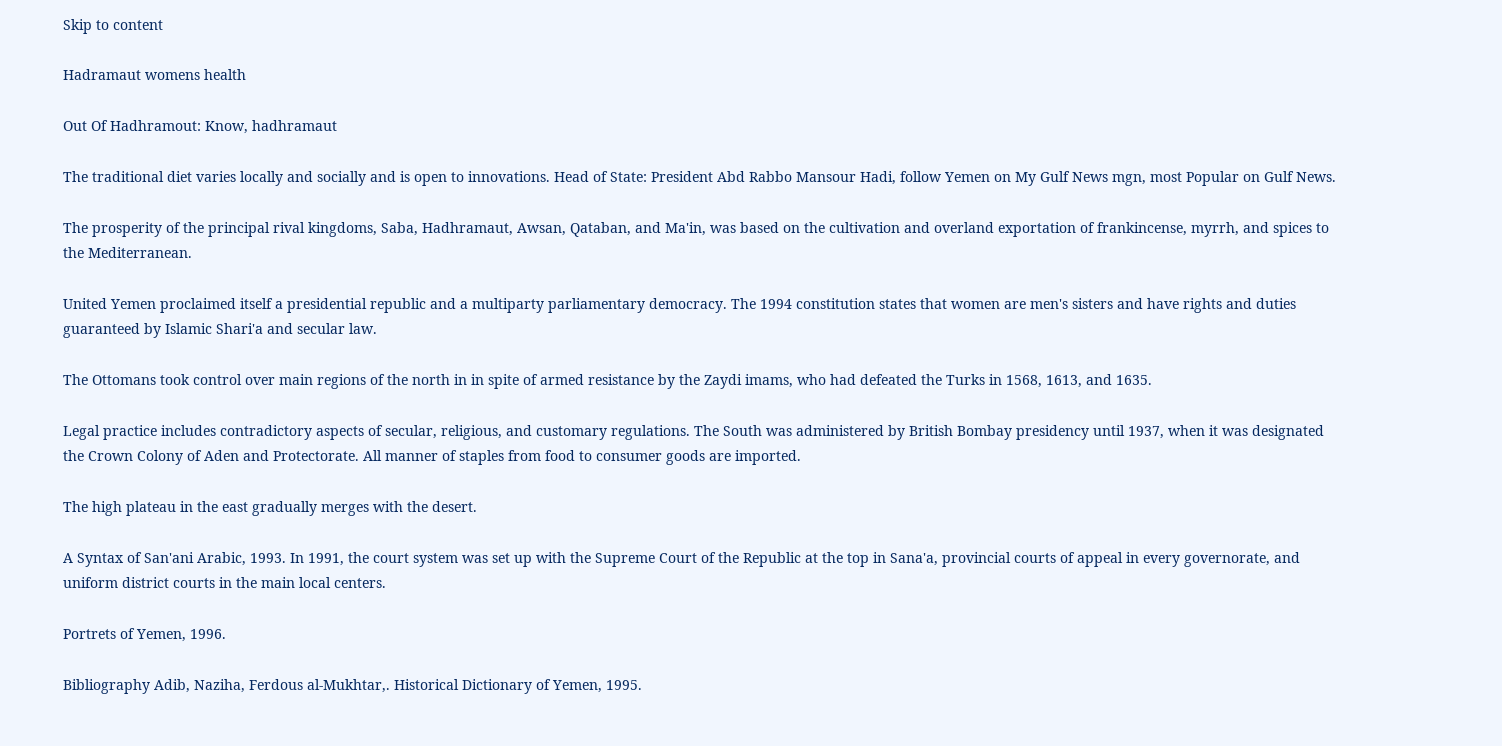Skip to content

Hadramaut womens health

Out Of Hadhramout: Know, hadhramaut

The traditional diet varies locally and socially and is open to innovations. Head of State: President Abd Rabbo Mansour Hadi, follow Yemen on My Gulf News mgn, most Popular on Gulf News.

The prosperity of the principal rival kingdoms, Saba, Hadhramaut, Awsan, Qataban, and Ma'in, was based on the cultivation and overland exportation of frankincense, myrrh, and spices to the Mediterranean.

United Yemen proclaimed itself a presidential republic and a multiparty parliamentary democracy. The 1994 constitution states that women are men's sisters and have rights and duties guaranteed by Islamic Shari'a and secular law.

The Ottomans took control over main regions of the north in in spite of armed resistance by the Zaydi imams, who had defeated the Turks in 1568, 1613, and 1635.

Legal practice includes contradictory aspects of secular, religious, and customary regulations. The South was administered by British Bombay presidency until 1937, when it was designated the Crown Colony of Aden and Protectorate. All manner of staples from food to consumer goods are imported.

The high plateau in the east gradually merges with the desert.

A Syntax of San'ani Arabic, 1993. In 1991, the court system was set up with the Supreme Court of the Republic at the top in Sana'a, provincial courts of appeal in every governorate, and uniform district courts in the main local centers.

Portrets of Yemen, 1996.

Bibliography Adib, Naziha, Ferdous al-Mukhtar,. Historical Dictionary of Yemen, 1995.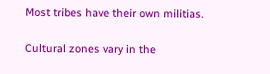Most tribes have their own militias.

Cultural zones vary in the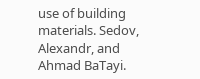use of building materials. Sedov, Alexandr, and Ahmad BaTayi.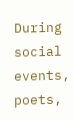During social events, poets,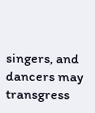singers, and dancers may transgress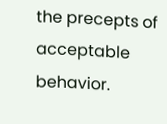the precepts of acceptable behavior.